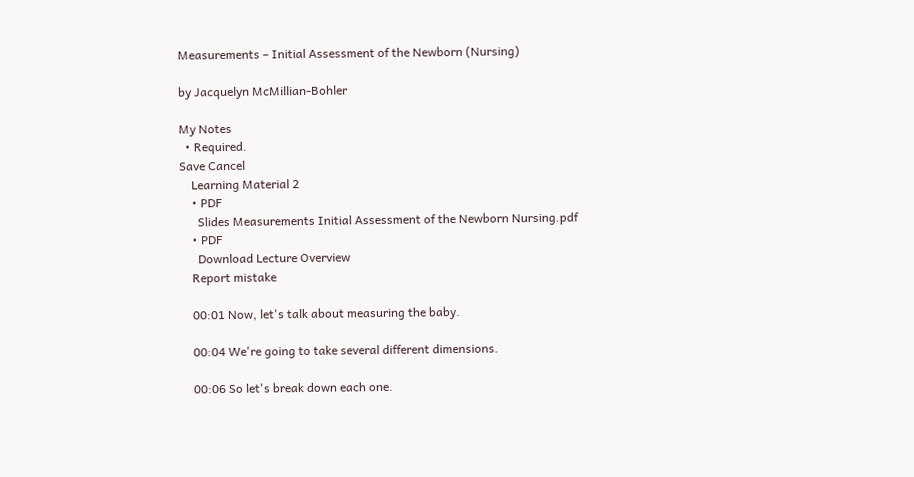Measurements – Initial Assessment of the Newborn (Nursing)

by Jacquelyn McMillian-Bohler

My Notes
  • Required.
Save Cancel
    Learning Material 2
    • PDF
      Slides Measurements Initial Assessment of the Newborn Nursing.pdf
    • PDF
      Download Lecture Overview
    Report mistake

    00:01 Now, let's talk about measuring the baby.

    00:04 We're going to take several different dimensions.

    00:06 So let's break down each one.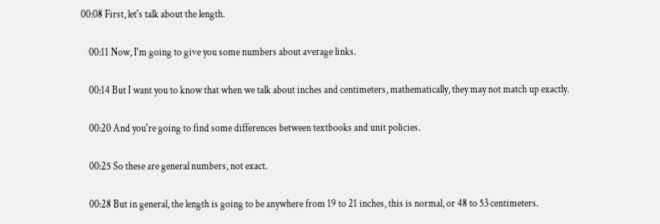00:08 First, let's talk about the length.

    00:11 Now, I'm going to give you some numbers about average links.

    00:14 But I want you to know that when we talk about inches and centimeters, mathematically, they may not match up exactly.

    00:20 And you're going to find some differences between textbooks and unit policies.

    00:25 So these are general numbers, not exact.

    00:28 But in general, the length is going to be anywhere from 19 to 21 inches, this is normal, or 48 to 53 centimeters.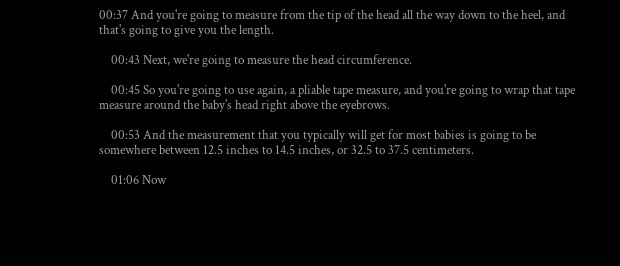00:37 And you're going to measure from the tip of the head all the way down to the heel, and that's going to give you the length.

    00:43 Next, we're going to measure the head circumference.

    00:45 So you're going to use again, a pliable tape measure, and you're going to wrap that tape measure around the baby's head right above the eyebrows.

    00:53 And the measurement that you typically will get for most babies is going to be somewhere between 12.5 inches to 14.5 inches, or 32.5 to 37.5 centimeters.

    01:06 Now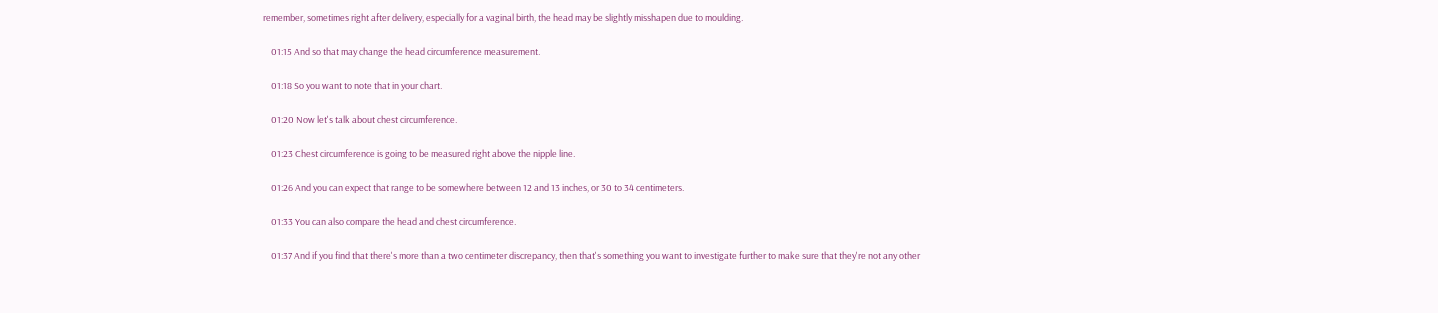remember, sometimes right after delivery, especially for a vaginal birth, the head may be slightly misshapen due to moulding.

    01:15 And so that may change the head circumference measurement.

    01:18 So you want to note that in your chart.

    01:20 Now let's talk about chest circumference.

    01:23 Chest circumference is going to be measured right above the nipple line.

    01:26 And you can expect that range to be somewhere between 12 and 13 inches, or 30 to 34 centimeters.

    01:33 You can also compare the head and chest circumference.

    01:37 And if you find that there's more than a two centimeter discrepancy, then that's something you want to investigate further to make sure that they're not any other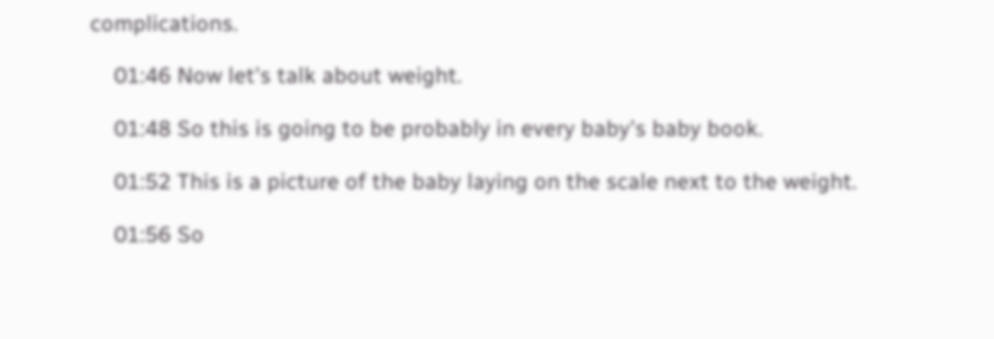complications.

    01:46 Now let's talk about weight.

    01:48 So this is going to be probably in every baby's baby book.

    01:52 This is a picture of the baby laying on the scale next to the weight.

    01:56 So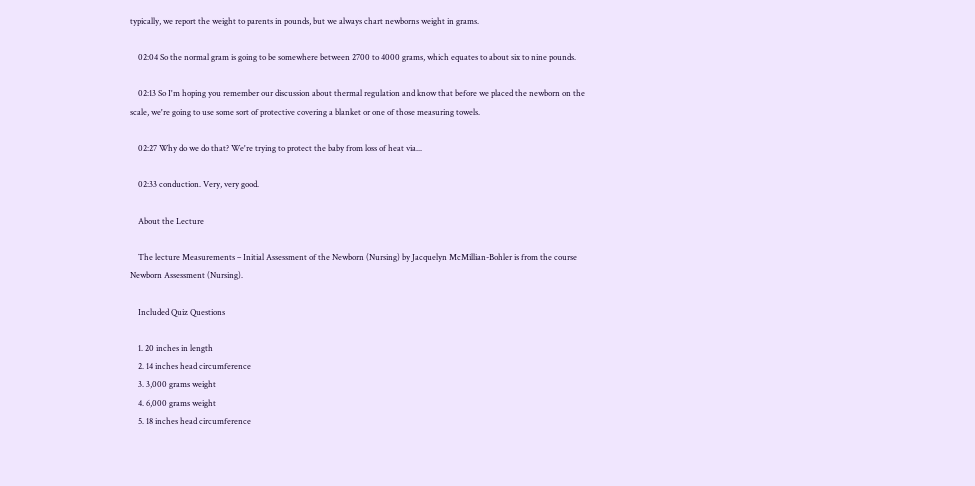typically, we report the weight to parents in pounds, but we always chart newborns weight in grams.

    02:04 So the normal gram is going to be somewhere between 2700 to 4000 grams, which equates to about six to nine pounds.

    02:13 So I'm hoping you remember our discussion about thermal regulation and know that before we placed the newborn on the scale, we're going to use some sort of protective covering a blanket or one of those measuring towels.

    02:27 Why do we do that? We're trying to protect the baby from loss of heat via...

    02:33 conduction. Very, very good.

    About the Lecture

    The lecture Measurements – Initial Assessment of the Newborn (Nursing) by Jacquelyn McMillian-Bohler is from the course Newborn Assessment (Nursing).

    Included Quiz Questions

    1. 20 inches in length
    2. 14 inches head circumference
    3. 3,000 grams weight
    4. 6,000 grams weight
    5. 18 inches head circumference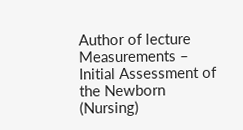Author of lecture Measurements – Initial Assessment of the Newborn (Nursing)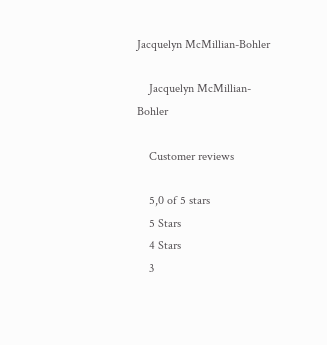Jacquelyn McMillian-Bohler

    Jacquelyn McMillian-Bohler

    Customer reviews

    5,0 of 5 stars
    5 Stars
    4 Stars
    3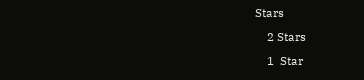Stars
    2 Stars
    1  Star